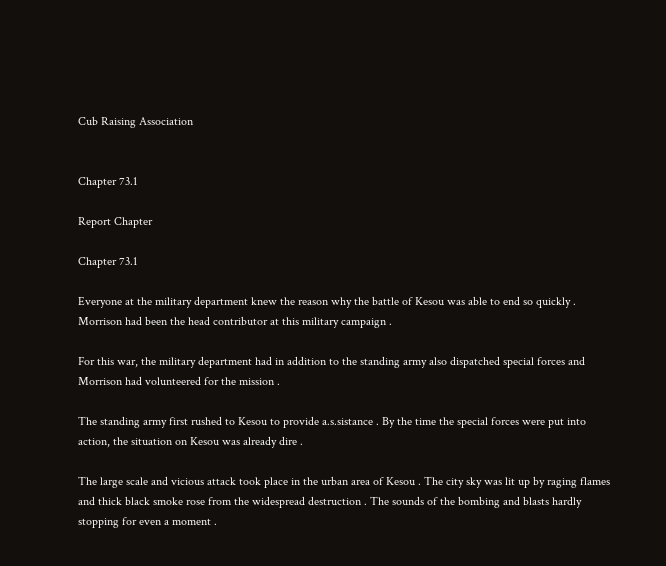Cub Raising Association


Chapter 73.1

Report Chapter

Chapter 73.1

Everyone at the military department knew the reason why the battle of Kesou was able to end so quickly . Morrison had been the head contributor at this military campaign .

For this war, the military department had in addition to the standing army also dispatched special forces and Morrison had volunteered for the mission .

The standing army first rushed to Kesou to provide a.s.sistance . By the time the special forces were put into action, the situation on Kesou was already dire .

The large scale and vicious attack took place in the urban area of Kesou . The city sky was lit up by raging flames and thick black smoke rose from the widespread destruction . The sounds of the bombing and blasts hardly stopping for even a moment .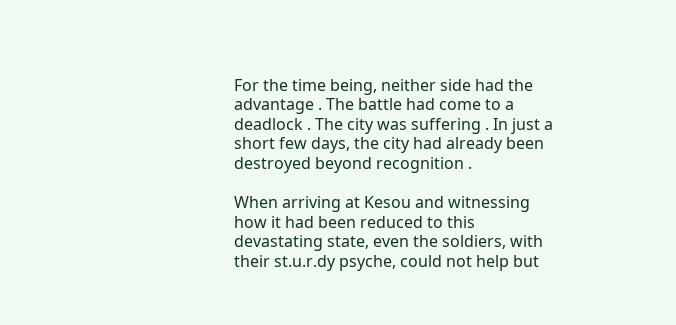For the time being, neither side had the advantage . The battle had come to a deadlock . The city was suffering . In just a short few days, the city had already been destroyed beyond recognition .

When arriving at Kesou and witnessing how it had been reduced to this devastating state, even the soldiers, with their st.u.r.dy psyche, could not help but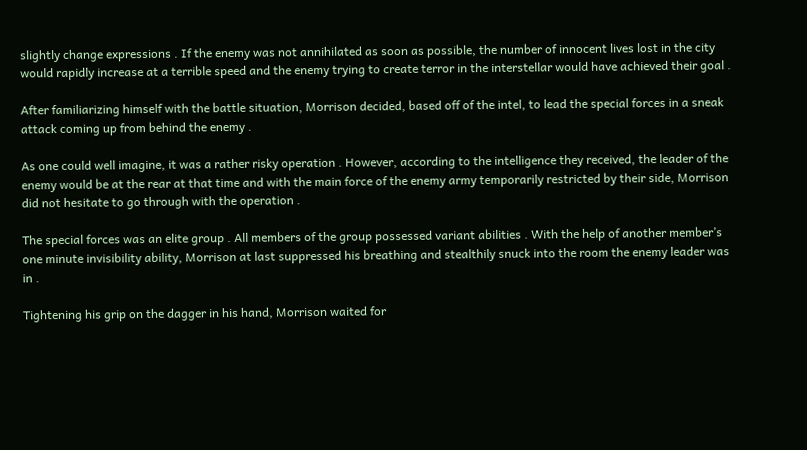slightly change expressions . If the enemy was not annihilated as soon as possible, the number of innocent lives lost in the city would rapidly increase at a terrible speed and the enemy trying to create terror in the interstellar would have achieved their goal .

After familiarizing himself with the battle situation, Morrison decided, based off of the intel, to lead the special forces in a sneak attack coming up from behind the enemy .

As one could well imagine, it was a rather risky operation . However, according to the intelligence they received, the leader of the enemy would be at the rear at that time and with the main force of the enemy army temporarily restricted by their side, Morrison did not hesitate to go through with the operation .

The special forces was an elite group . All members of the group possessed variant abilities . With the help of another member’s one minute invisibility ability, Morrison at last suppressed his breathing and stealthily snuck into the room the enemy leader was in .

Tightening his grip on the dagger in his hand, Morrison waited for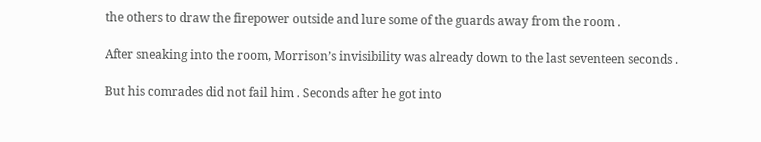the others to draw the firepower outside and lure some of the guards away from the room .

After sneaking into the room, Morrison’s invisibility was already down to the last seventeen seconds .

But his comrades did not fail him . Seconds after he got into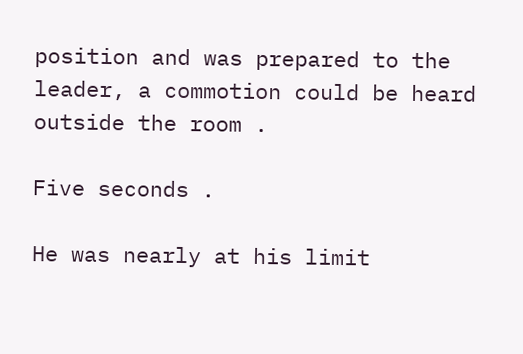position and was prepared to the leader, a commotion could be heard outside the room .

Five seconds .

He was nearly at his limit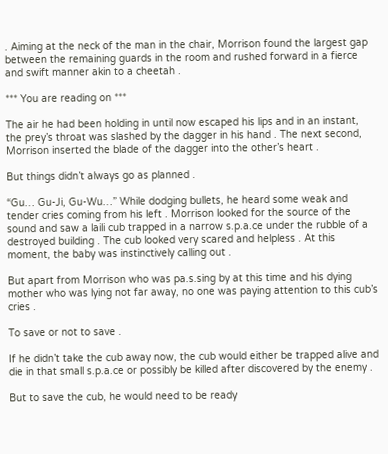. Aiming at the neck of the man in the chair, Morrison found the largest gap between the remaining guards in the room and rushed forward in a fierce and swift manner akin to a cheetah .

*** You are reading on ***

The air he had been holding in until now escaped his lips and in an instant, the prey’s throat was slashed by the dagger in his hand . The next second, Morrison inserted the blade of the dagger into the other’s heart .

But things didn’t always go as planned .

“Gu… Gu-Ji, Gu-Wu…” While dodging bullets, he heard some weak and tender cries coming from his left . Morrison looked for the source of the sound and saw a laili cub trapped in a narrow s.p.a.ce under the rubble of a destroyed building . The cub looked very scared and helpless . At this moment, the baby was instinctively calling out .

But apart from Morrison who was pa.s.sing by at this time and his dying mother who was lying not far away, no one was paying attention to this cub’s cries .

To save or not to save .

If he didn’t take the cub away now, the cub would either be trapped alive and die in that small s.p.a.ce or possibly be killed after discovered by the enemy .

But to save the cub, he would need to be ready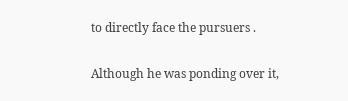to directly face the pursuers .

Although he was ponding over it,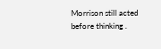Morrison still acted before thinking .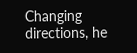Changing directions, he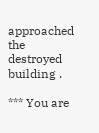approached the destroyed building .

*** You are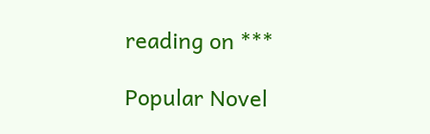reading on ***

Popular Novel